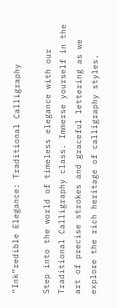“Ink”redible Elegance: Traditional Calligraphy

Step into the world of timeless elegance with our Traditional Calligraphy class. Immerse yourself in the art of precise strokes and graceful lettering as we explore the rich heritage of calligraphy styles.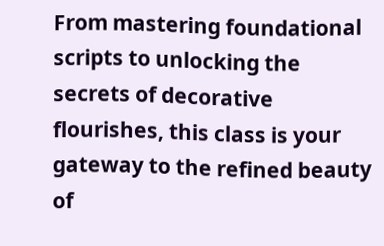From mastering foundational scripts to unlocking the secrets of decorative flourishes, this class is your gateway to the refined beauty of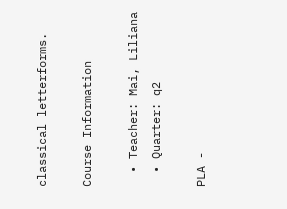classical letterforms.

Course Information

  • Teacher: Mai, Liliana
  • Quarter: q2

PLA -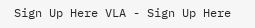Sign Up Here VLA - Sign Up Here